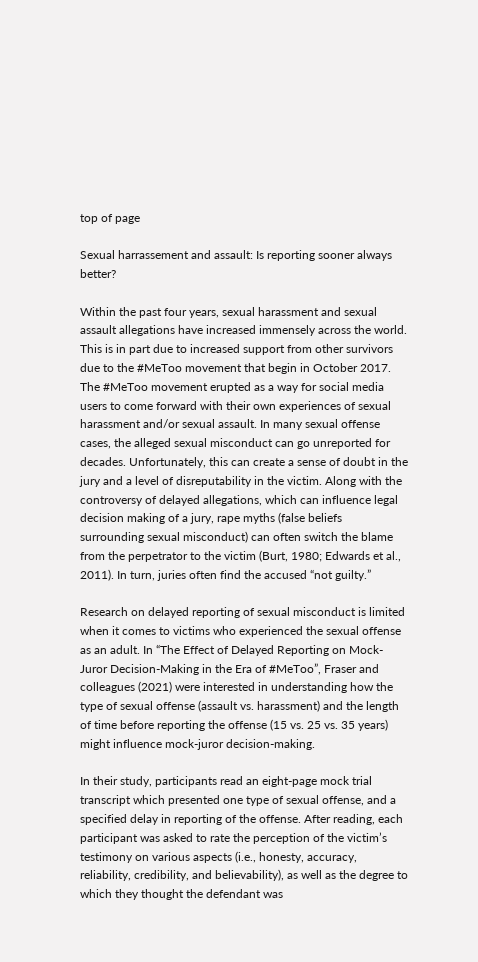top of page

Sexual harrassement and assault: Is reporting sooner always better?

Within the past four years, sexual harassment and sexual assault allegations have increased immensely across the world. This is in part due to increased support from other survivors due to the #MeToo movement that begin in October 2017. The #MeToo movement erupted as a way for social media users to come forward with their own experiences of sexual harassment and/or sexual assault. In many sexual offense cases, the alleged sexual misconduct can go unreported for decades. Unfortunately, this can create a sense of doubt in the jury and a level of disreputability in the victim. Along with the controversy of delayed allegations, which can influence legal decision making of a jury, rape myths (false beliefs surrounding sexual misconduct) can often switch the blame from the perpetrator to the victim (Burt, 1980; Edwards et al., 2011). In turn, juries often find the accused “not guilty.”

Research on delayed reporting of sexual misconduct is limited when it comes to victims who experienced the sexual offense as an adult. In “The Effect of Delayed Reporting on Mock-Juror Decision-Making in the Era of #MeToo”, Fraser and colleagues (2021) were interested in understanding how the type of sexual offense (assault vs. harassment) and the length of time before reporting the offense (15 vs. 25 vs. 35 years) might influence mock-juror decision-making.

In their study, participants read an eight-page mock trial transcript which presented one type of sexual offense, and a specified delay in reporting of the offense. After reading, each participant was asked to rate the perception of the victim’s testimony on various aspects (i.e., honesty, accuracy, reliability, credibility, and believability), as well as the degree to which they thought the defendant was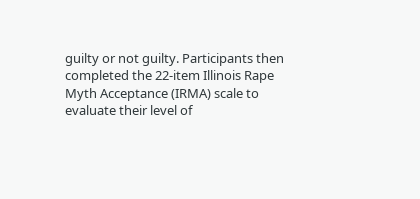guilty or not guilty. Participants then completed the 22-item Illinois Rape Myth Acceptance (IRMA) scale to evaluate their level of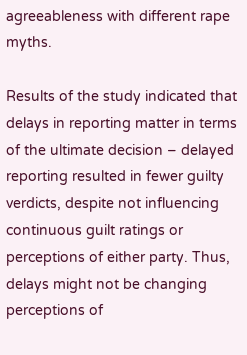agreeableness with different rape myths.

Results of the study indicated that delays in reporting matter in terms of the ultimate decision – delayed reporting resulted in fewer guilty verdicts, despite not influencing continuous guilt ratings or perceptions of either party. Thus, delays might not be changing perceptions of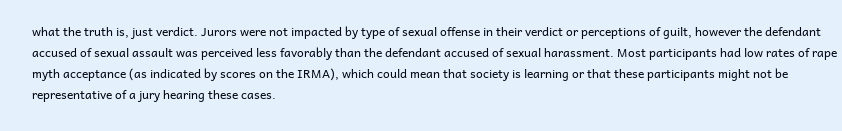what the truth is, just verdict. Jurors were not impacted by type of sexual offense in their verdict or perceptions of guilt, however the defendant accused of sexual assault was perceived less favorably than the defendant accused of sexual harassment. Most participants had low rates of rape myth acceptance (as indicated by scores on the IRMA), which could mean that society is learning or that these participants might not be representative of a jury hearing these cases.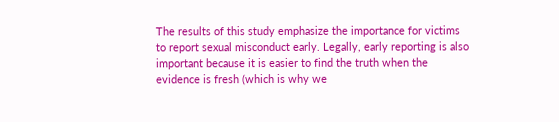The results of this study emphasize the importance for victims to report sexual misconduct early. Legally, early reporting is also important because it is easier to find the truth when the evidence is fresh (which is why we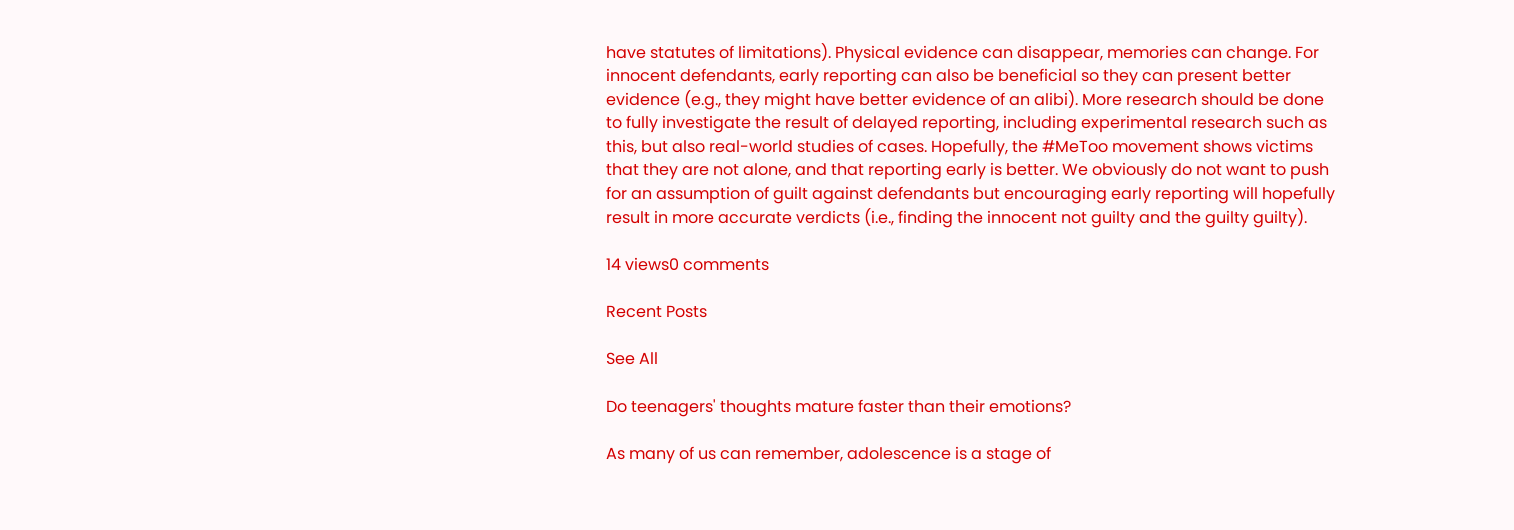have statutes of limitations). Physical evidence can disappear, memories can change. For innocent defendants, early reporting can also be beneficial so they can present better evidence (e.g., they might have better evidence of an alibi). More research should be done to fully investigate the result of delayed reporting, including experimental research such as this, but also real-world studies of cases. Hopefully, the #MeToo movement shows victims that they are not alone, and that reporting early is better. We obviously do not want to push for an assumption of guilt against defendants but encouraging early reporting will hopefully result in more accurate verdicts (i.e., finding the innocent not guilty and the guilty guilty).

14 views0 comments

Recent Posts

See All

Do teenagers' thoughts mature faster than their emotions?

As many of us can remember, adolescence is a stage of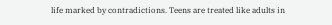life marked by contradictions. Teens are treated like adults in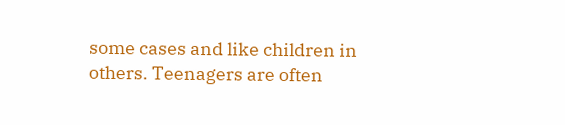some cases and like children in others. Teenagers are often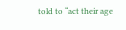told to “act their age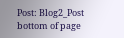Post: Blog2_Post
bottom of page